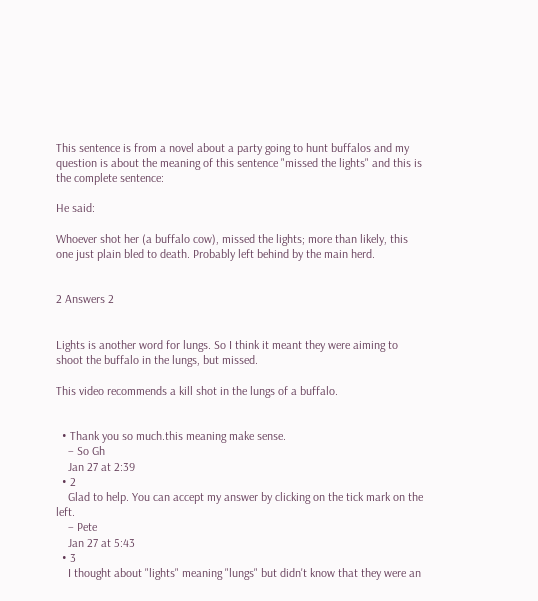This sentence is from a novel about a party going to hunt buffalos and my question is about the meaning of this sentence "missed the lights" and this is the complete sentence:

He said:

Whoever shot her (a buffalo cow), missed the lights; more than likely, this one just plain bled to death. Probably left behind by the main herd.


2 Answers 2


Lights is another word for lungs. So I think it meant they were aiming to shoot the buffalo in the lungs, but missed.

This video recommends a kill shot in the lungs of a buffalo.


  • Thank you so much.this meaning make sense.
    – So Gh
    Jan 27 at 2:39
  • 2
    Glad to help. You can accept my answer by clicking on the tick mark on the left.
    – Pete
    Jan 27 at 5:43
  • 3
    I thought about "lights" meaning "lungs" but didn't know that they were an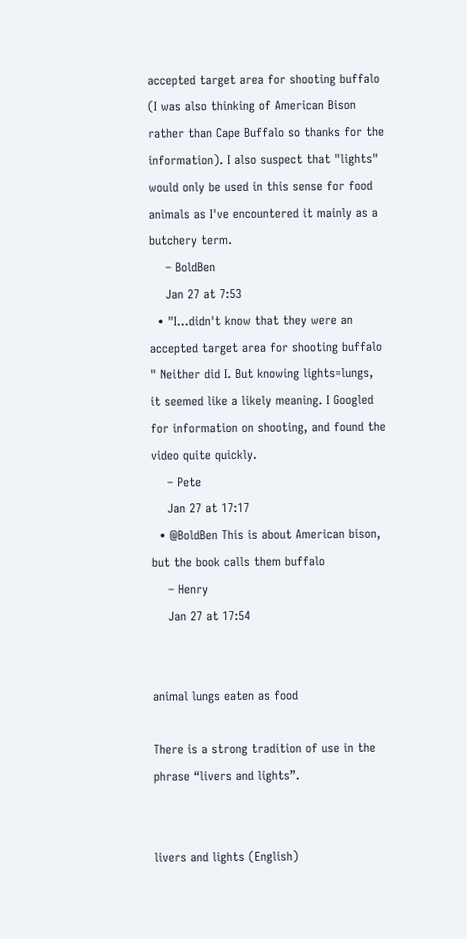accepted target area for shooting buffalo (I was also thinking of American Bison rather than Cape Buffalo so thanks for the information). I also suspect that "lights" would only be used in this sense for food animals as I've encountered it mainly as a butchery term.
    – BoldBen
    Jan 27 at 7:53
  • "I...didn't know that they were an accepted target area for shooting buffalo " Neither did I. But knowing lights=lungs, it seemed like a likely meaning. I Googled for information on shooting, and found the video quite quickly.
    – Pete
    Jan 27 at 17:17
  • @BoldBen This is about American bison, but the book calls them buffalo
    – Henry
    Jan 27 at 17:54


animal lungs eaten as food

There is a strong tradition of use in the phrase “livers and lights”.


livers and lights (English)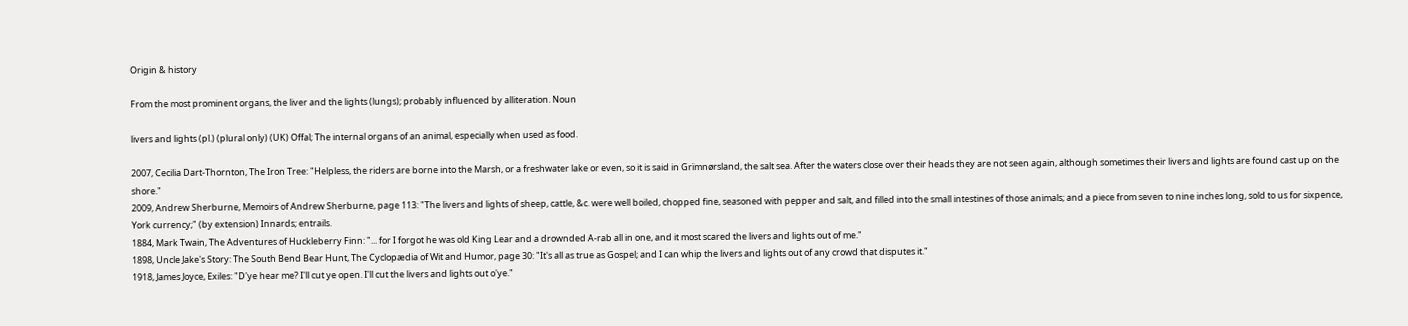Origin & history

From the most prominent organs, the liver and the lights (lungs); probably influenced by alliteration. Noun

livers and lights (pl.) (plural only) (UK) Offal; The internal organs of an animal, especially when used as food.

2007, Cecilia Dart-Thornton, The Iron Tree: "Helpless, the riders are borne into the Marsh, or a freshwater lake or even, so it is said in Grïmnørsland, the salt sea. After the waters close over their heads they are not seen again, although sometimes their livers and lights are found cast up on the shore."
2009, Andrew Sherburne, Memoirs of Andrew Sherburne, page 113: "The livers and lights of sheep, cattle, &c. were well boiled, chopped fine, seasoned with pepper and salt, and filled into the small intestines of those animals; and a piece from seven to nine inches long, sold to us for sixpence, York currency;" (by extension) Innards; entrails.
1884, Mark Twain, The Adventures of Huckleberry Finn: "... for I forgot he was old King Lear and a drownded A-rab all in one, and it most scared the livers and lights out of me."
1898, Uncle Jake's Story: The South Bend Bear Hunt, The Cyclopædia of Wit and Humor, page 30: "It's all as true as Gospel; and I can whip the livers and lights out of any crowd that disputes it."
1918, James Joyce, Exiles: "D'ye hear me? I'll cut ye open. I'll cut the livers and lights out o'ye."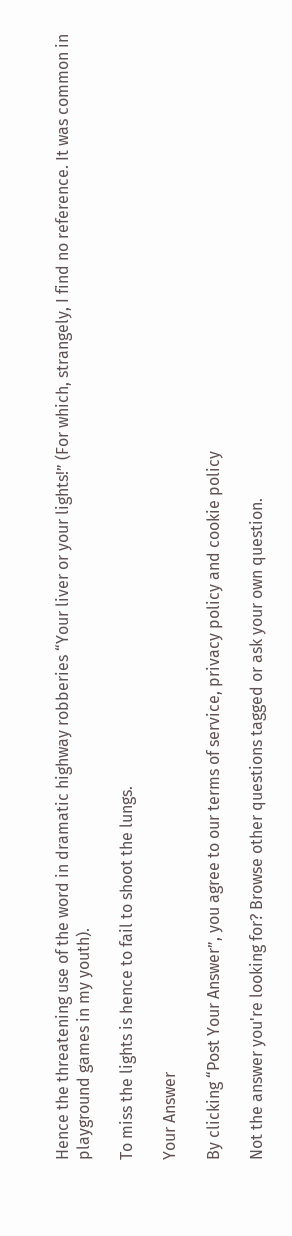Hence the threatening use of the word in dramatic highway robberies “Your liver or your lights!” (For which, strangely, I find no reference. It was common in playground games in my youth).

To miss the lights is hence to fail to shoot the lungs.

Your Answer

By clicking “Post Your Answer”, you agree to our terms of service, privacy policy and cookie policy

Not the answer you're looking for? Browse other questions tagged or ask your own question.